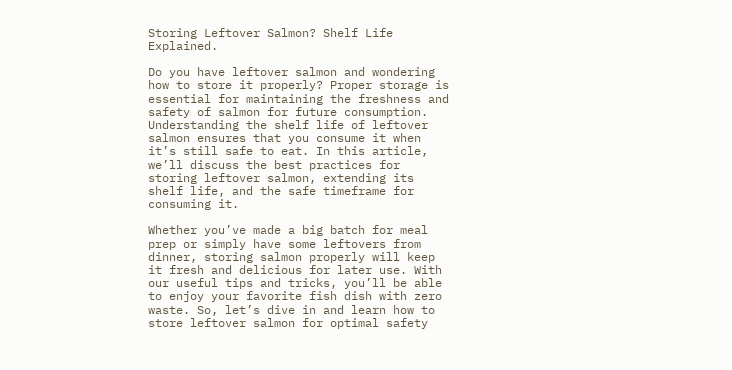Storing Leftover Salmon? Shelf Life Explained.

Do you have leftover salmon and wondering how to store it properly? Proper storage is essential for maintaining the freshness and safety of salmon for future consumption. Understanding the shelf life of leftover salmon ensures that you consume it when it’s still safe to eat. In this article, we’ll discuss the best practices for storing leftover salmon, extending its shelf life, and the safe timeframe for consuming it.

Whether you’ve made a big batch for meal prep or simply have some leftovers from dinner, storing salmon properly will keep it fresh and delicious for later use. With our useful tips and tricks, you’ll be able to enjoy your favorite fish dish with zero waste. So, let’s dive in and learn how to store leftover salmon for optimal safety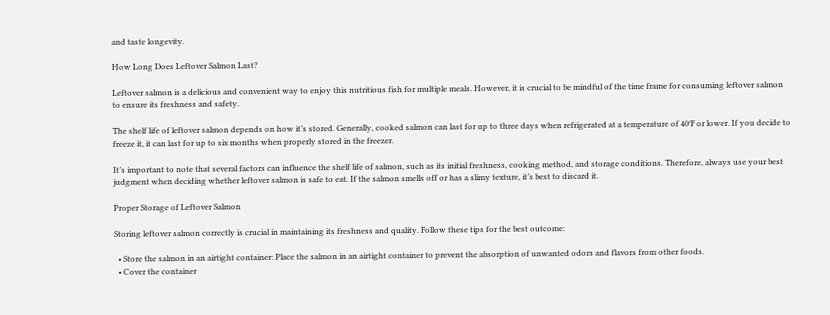and taste longevity.

How Long Does Leftover Salmon Last?

Leftover salmon is a delicious and convenient way to enjoy this nutritious fish for multiple meals. However, it is crucial to be mindful of the time frame for consuming leftover salmon to ensure its freshness and safety.

The shelf life of leftover salmon depends on how it’s stored. Generally, cooked salmon can last for up to three days when refrigerated at a temperature of 40°F or lower. If you decide to freeze it, it can last for up to six months when properly stored in the freezer.

It’s important to note that several factors can influence the shelf life of salmon, such as its initial freshness, cooking method, and storage conditions. Therefore, always use your best judgment when deciding whether leftover salmon is safe to eat. If the salmon smells off or has a slimy texture, it’s best to discard it.

Proper Storage of Leftover Salmon

Storing leftover salmon correctly is crucial in maintaining its freshness and quality. Follow these tips for the best outcome:

  • Store the salmon in an airtight container: Place the salmon in an airtight container to prevent the absorption of unwanted odors and flavors from other foods.
  • Cover the container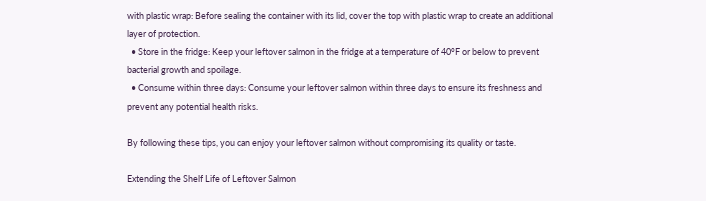with plastic wrap: Before sealing the container with its lid, cover the top with plastic wrap to create an additional layer of protection.
  • Store in the fridge: Keep your leftover salmon in the fridge at a temperature of 40°F or below to prevent bacterial growth and spoilage.
  • Consume within three days: Consume your leftover salmon within three days to ensure its freshness and prevent any potential health risks.

By following these tips, you can enjoy your leftover salmon without compromising its quality or taste.

Extending the Shelf Life of Leftover Salmon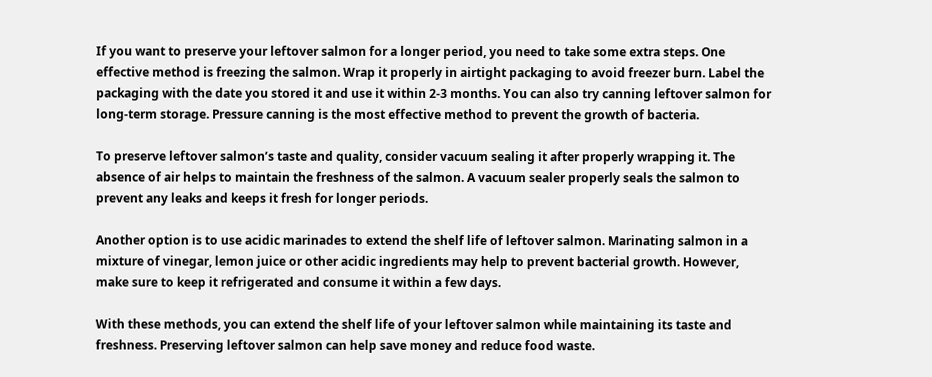If you want to preserve your leftover salmon for a longer period, you need to take some extra steps. One effective method is freezing the salmon. Wrap it properly in airtight packaging to avoid freezer burn. Label the packaging with the date you stored it and use it within 2-3 months. You can also try canning leftover salmon for long-term storage. Pressure canning is the most effective method to prevent the growth of bacteria.

To preserve leftover salmon’s taste and quality, consider vacuum sealing it after properly wrapping it. The absence of air helps to maintain the freshness of the salmon. A vacuum sealer properly seals the salmon to prevent any leaks and keeps it fresh for longer periods.

Another option is to use acidic marinades to extend the shelf life of leftover salmon. Marinating salmon in a mixture of vinegar, lemon juice or other acidic ingredients may help to prevent bacterial growth. However, make sure to keep it refrigerated and consume it within a few days.

With these methods, you can extend the shelf life of your leftover salmon while maintaining its taste and freshness. Preserving leftover salmon can help save money and reduce food waste.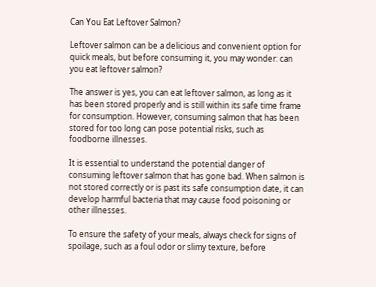Can You Eat Leftover Salmon?

Leftover salmon can be a delicious and convenient option for quick meals, but before consuming it, you may wonder: can you eat leftover salmon?

The answer is yes, you can eat leftover salmon, as long as it has been stored properly and is still within its safe time frame for consumption. However, consuming salmon that has been stored for too long can pose potential risks, such as foodborne illnesses.

It is essential to understand the potential danger of consuming leftover salmon that has gone bad. When salmon is not stored correctly or is past its safe consumption date, it can develop harmful bacteria that may cause food poisoning or other illnesses.

To ensure the safety of your meals, always check for signs of spoilage, such as a foul odor or slimy texture, before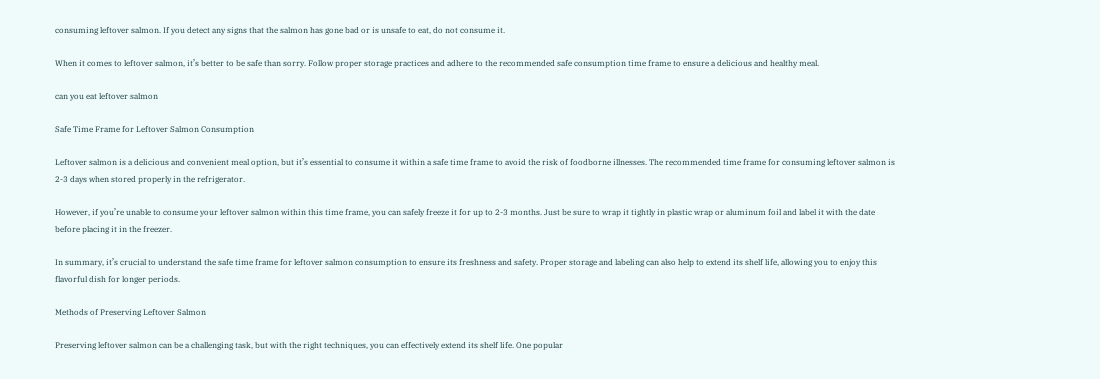consuming leftover salmon. If you detect any signs that the salmon has gone bad or is unsafe to eat, do not consume it.

When it comes to leftover salmon, it’s better to be safe than sorry. Follow proper storage practices and adhere to the recommended safe consumption time frame to ensure a delicious and healthy meal.

can you eat leftover salmon

Safe Time Frame for Leftover Salmon Consumption

Leftover salmon is a delicious and convenient meal option, but it’s essential to consume it within a safe time frame to avoid the risk of foodborne illnesses. The recommended time frame for consuming leftover salmon is 2-3 days when stored properly in the refrigerator.

However, if you’re unable to consume your leftover salmon within this time frame, you can safely freeze it for up to 2-3 months. Just be sure to wrap it tightly in plastic wrap or aluminum foil and label it with the date before placing it in the freezer.

In summary, it’s crucial to understand the safe time frame for leftover salmon consumption to ensure its freshness and safety. Proper storage and labeling can also help to extend its shelf life, allowing you to enjoy this flavorful dish for longer periods.

Methods of Preserving Leftover Salmon

Preserving leftover salmon can be a challenging task, but with the right techniques, you can effectively extend its shelf life. One popular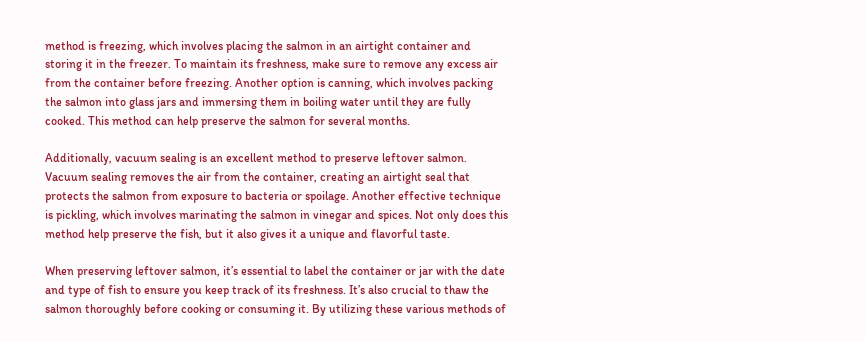method is freezing, which involves placing the salmon in an airtight container and storing it in the freezer. To maintain its freshness, make sure to remove any excess air from the container before freezing. Another option is canning, which involves packing the salmon into glass jars and immersing them in boiling water until they are fully cooked. This method can help preserve the salmon for several months.

Additionally, vacuum sealing is an excellent method to preserve leftover salmon. Vacuum sealing removes the air from the container, creating an airtight seal that protects the salmon from exposure to bacteria or spoilage. Another effective technique is pickling, which involves marinating the salmon in vinegar and spices. Not only does this method help preserve the fish, but it also gives it a unique and flavorful taste.

When preserving leftover salmon, it’s essential to label the container or jar with the date and type of fish to ensure you keep track of its freshness. It’s also crucial to thaw the salmon thoroughly before cooking or consuming it. By utilizing these various methods of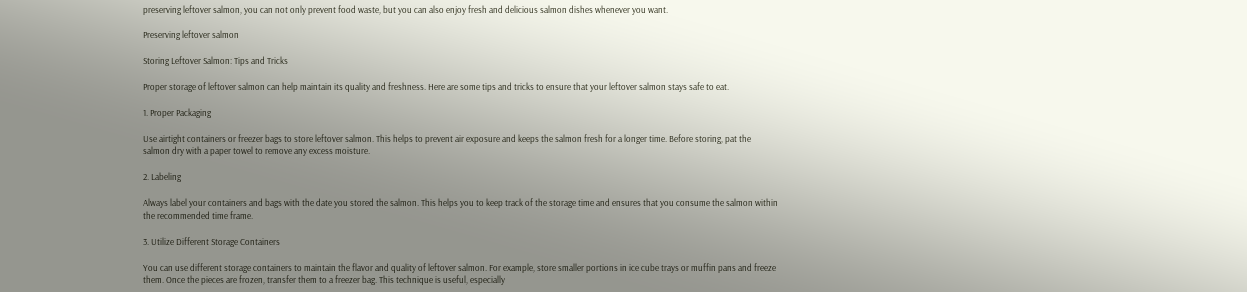preserving leftover salmon, you can not only prevent food waste, but you can also enjoy fresh and delicious salmon dishes whenever you want.

Preserving leftover salmon

Storing Leftover Salmon: Tips and Tricks

Proper storage of leftover salmon can help maintain its quality and freshness. Here are some tips and tricks to ensure that your leftover salmon stays safe to eat.

1. Proper Packaging

Use airtight containers or freezer bags to store leftover salmon. This helps to prevent air exposure and keeps the salmon fresh for a longer time. Before storing, pat the salmon dry with a paper towel to remove any excess moisture.

2. Labeling

Always label your containers and bags with the date you stored the salmon. This helps you to keep track of the storage time and ensures that you consume the salmon within the recommended time frame.

3. Utilize Different Storage Containers

You can use different storage containers to maintain the flavor and quality of leftover salmon. For example, store smaller portions in ice cube trays or muffin pans and freeze them. Once the pieces are frozen, transfer them to a freezer bag. This technique is useful, especially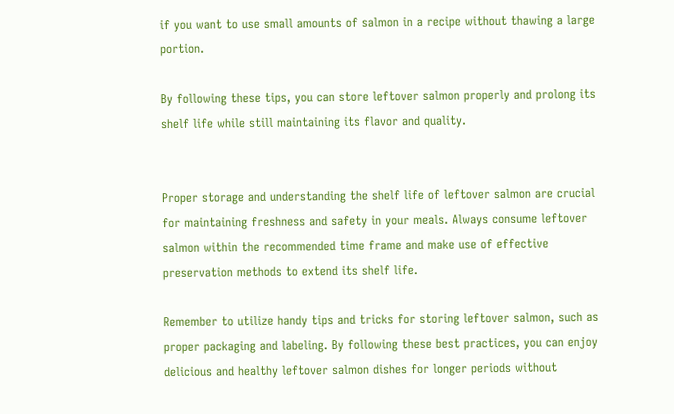if you want to use small amounts of salmon in a recipe without thawing a large portion.

By following these tips, you can store leftover salmon properly and prolong its shelf life while still maintaining its flavor and quality.


Proper storage and understanding the shelf life of leftover salmon are crucial for maintaining freshness and safety in your meals. Always consume leftover salmon within the recommended time frame and make use of effective preservation methods to extend its shelf life.

Remember to utilize handy tips and tricks for storing leftover salmon, such as proper packaging and labeling. By following these best practices, you can enjoy delicious and healthy leftover salmon dishes for longer periods without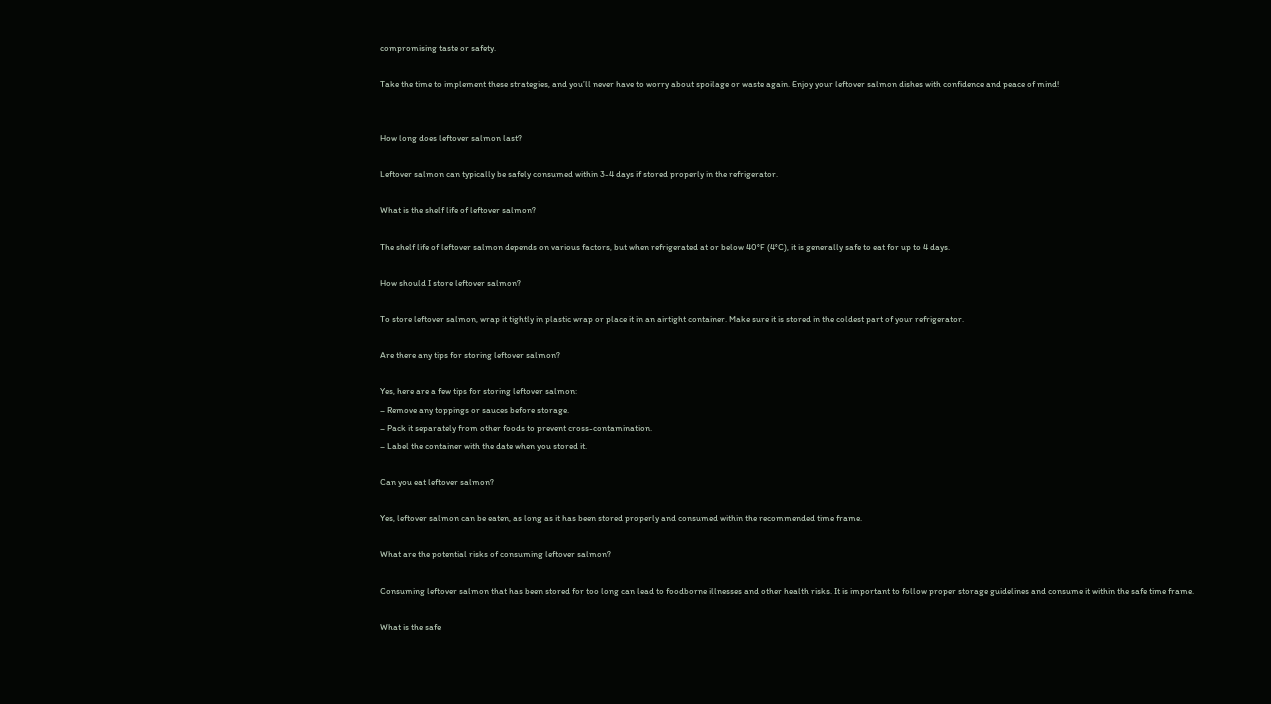compromising taste or safety.

Take the time to implement these strategies, and you’ll never have to worry about spoilage or waste again. Enjoy your leftover salmon dishes with confidence and peace of mind!


How long does leftover salmon last?

Leftover salmon can typically be safely consumed within 3-4 days if stored properly in the refrigerator.

What is the shelf life of leftover salmon?

The shelf life of leftover salmon depends on various factors, but when refrigerated at or below 40°F (4°C), it is generally safe to eat for up to 4 days.

How should I store leftover salmon?

To store leftover salmon, wrap it tightly in plastic wrap or place it in an airtight container. Make sure it is stored in the coldest part of your refrigerator.

Are there any tips for storing leftover salmon?

Yes, here are a few tips for storing leftover salmon:
– Remove any toppings or sauces before storage.
– Pack it separately from other foods to prevent cross-contamination.
– Label the container with the date when you stored it.

Can you eat leftover salmon?

Yes, leftover salmon can be eaten, as long as it has been stored properly and consumed within the recommended time frame.

What are the potential risks of consuming leftover salmon?

Consuming leftover salmon that has been stored for too long can lead to foodborne illnesses and other health risks. It is important to follow proper storage guidelines and consume it within the safe time frame.

What is the safe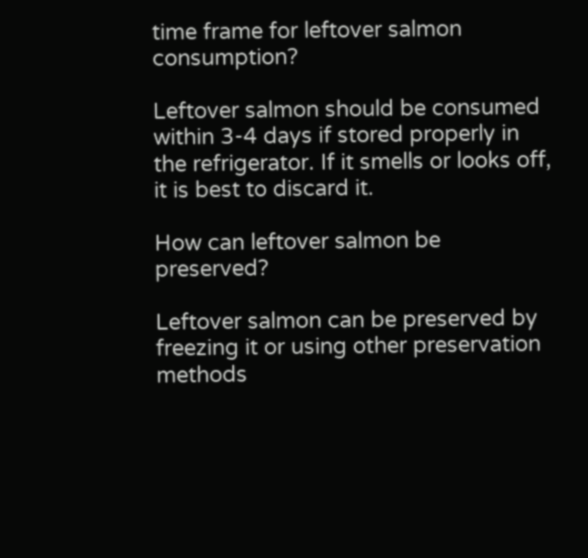time frame for leftover salmon consumption?

Leftover salmon should be consumed within 3-4 days if stored properly in the refrigerator. If it smells or looks off, it is best to discard it.

How can leftover salmon be preserved?

Leftover salmon can be preserved by freezing it or using other preservation methods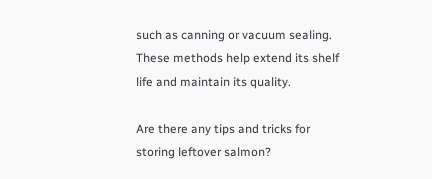such as canning or vacuum sealing. These methods help extend its shelf life and maintain its quality.

Are there any tips and tricks for storing leftover salmon?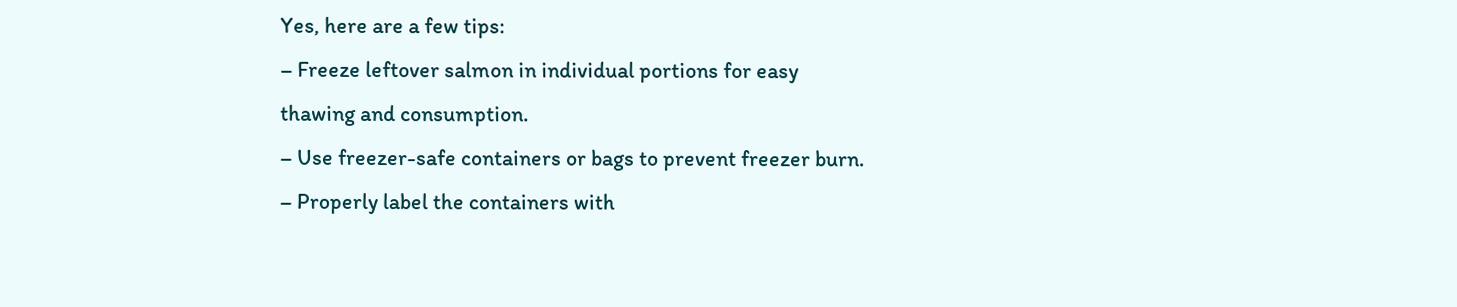Yes, here are a few tips:
– Freeze leftover salmon in individual portions for easy thawing and consumption.
– Use freezer-safe containers or bags to prevent freezer burn.
– Properly label the containers with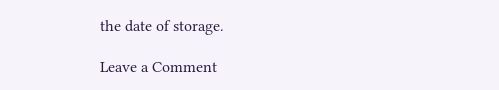the date of storage.

Leave a Comment